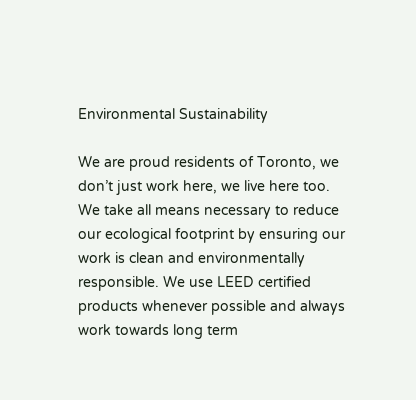Environmental Sustainability

We are proud residents of Toronto, we don’t just work here, we live here too. We take all means necessary to reduce our ecological footprint by ensuring our work is clean and environmentally responsible. We use LEED certified products whenever possible and always work towards long term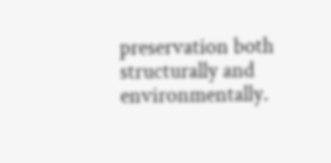preservation both structurally and environmentally.